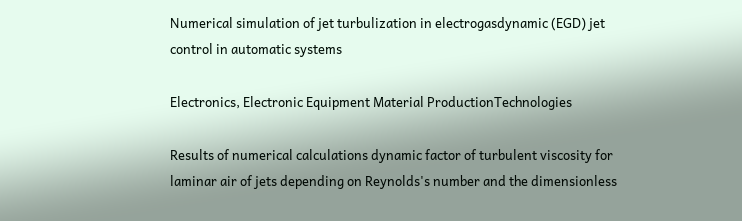Numerical simulation of jet turbulization in electrogasdynamic (EGD) jet control in automatic systems

Electronics, Electronic Equipment Material ProductionTechnologies

Results of numerical calculations dynamic factor of turbulent viscosity for laminar air of jets depending on Reynolds's number and the dimensionless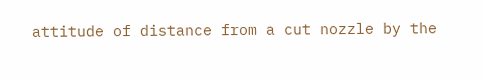attitude of distance from a cut nozzle by the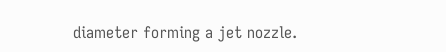diameter forming a jet nozzle.